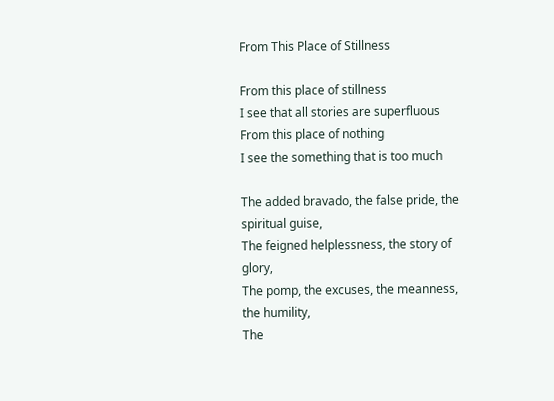From This Place of Stillness

From this place of stillness
I see that all stories are superfluous
From this place of nothing
I see the something that is too much

The added bravado, the false pride, the spiritual guise,
The feigned helplessness, the story of glory,
The pomp, the excuses, the meanness, the humility,
The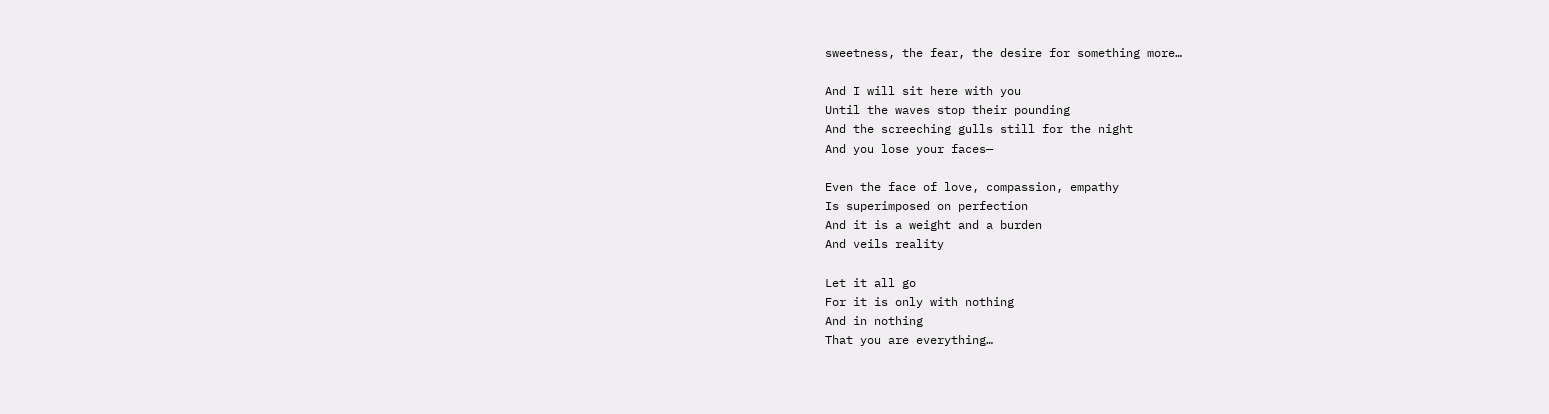sweetness, the fear, the desire for something more…

And I will sit here with you
Until the waves stop their pounding
And the screeching gulls still for the night
And you lose your faces—

Even the face of love, compassion, empathy
Is superimposed on perfection
And it is a weight and a burden
And veils reality

Let it all go
For it is only with nothing
And in nothing
That you are everything…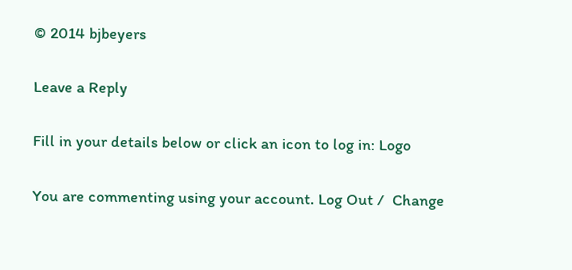© 2014 bjbeyers

Leave a Reply

Fill in your details below or click an icon to log in: Logo

You are commenting using your account. Log Out /  Change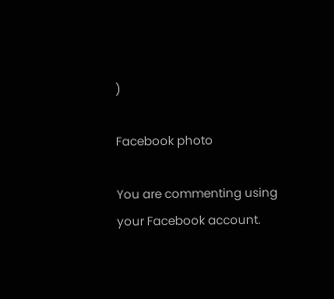)

Facebook photo

You are commenting using your Facebook account.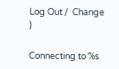Log Out /  Change )

Connecting to %s